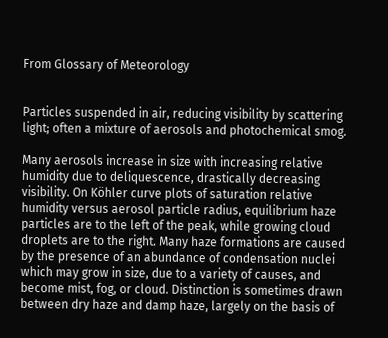From Glossary of Meteorology


Particles suspended in air, reducing visibility by scattering light; often a mixture of aerosols and photochemical smog.

Many aerosols increase in size with increasing relative humidity due to deliquescence, drastically decreasing visibility. On Köhler curve plots of saturation relative humidity versus aerosol particle radius, equilibrium haze particles are to the left of the peak, while growing cloud droplets are to the right. Many haze formations are caused by the presence of an abundance of condensation nuclei which may grow in size, due to a variety of causes, and become mist, fog, or cloud. Distinction is sometimes drawn between dry haze and damp haze, largely on the basis of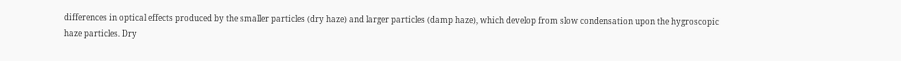differences in optical effects produced by the smaller particles (dry haze) and larger particles (damp haze), which develop from slow condensation upon the hygroscopic haze particles. Dry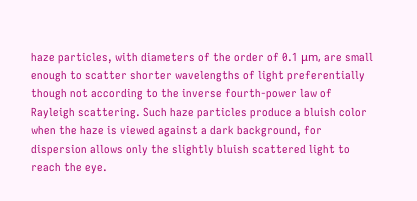haze particles, with diameters of the order of 0.1 μm, are small enough to scatter shorter wavelengths of light preferentially though not according to the inverse fourth-power law of Rayleigh scattering. Such haze particles produce a bluish color when the haze is viewed against a dark background, for dispersion allows only the slightly bluish scattered light to reach the eye.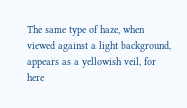The same type of haze, when viewed against a light background, appears as a yellowish veil, for here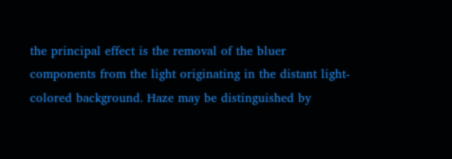the principal effect is the removal of the bluer components from the light originating in the distant light-colored background. Haze may be distinguished by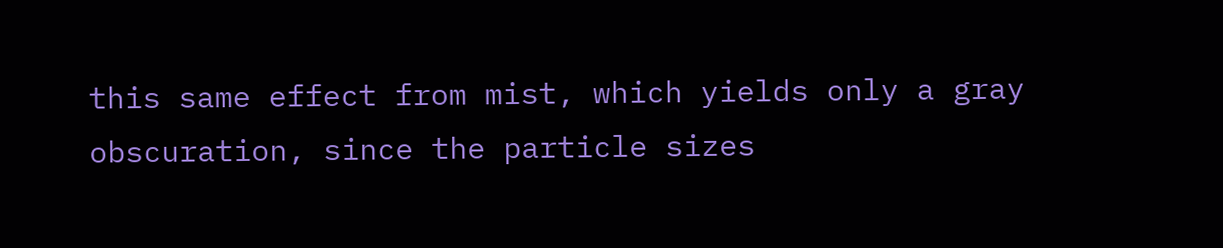this same effect from mist, which yields only a gray obscuration, since the particle sizes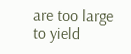are too large to yield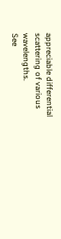appreciable differential scattering of various wavelengths.
See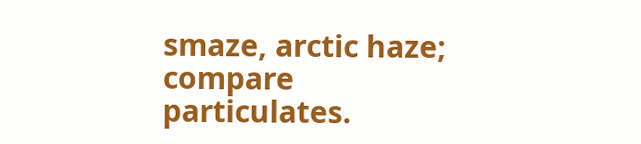smaze, arctic haze;
compare particulates.